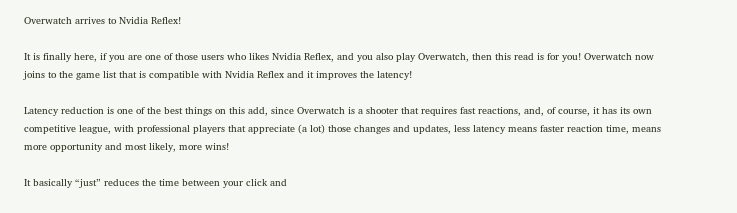Overwatch arrives to Nvidia Reflex!

It is finally here, if you are one of those users who likes Nvidia Reflex, and you also play Overwatch, then this read is for you! Overwatch now joins to the game list that is compatible with Nvidia Reflex and it improves the latency!

Latency reduction is one of the best things on this add, since Overwatch is a shooter that requires fast reactions, and, of course, it has its own competitive league, with professional players that appreciate (a lot) those changes and updates, less latency means faster reaction time, means more opportunity and most likely, more wins!

It basically “just” reduces the time between your click and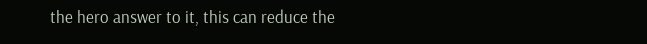the hero answer to it, this can reduce the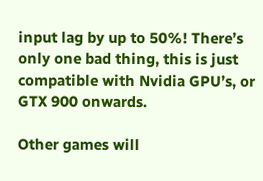input lag by up to 50%! There’s only one bad thing, this is just compatible with Nvidia GPU’s, or GTX 900 onwards.

Other games will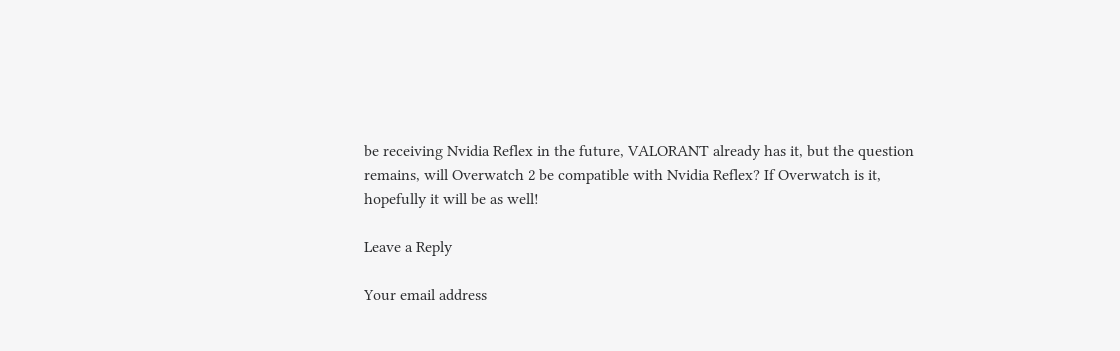be receiving Nvidia Reflex in the future, VALORANT already has it, but the question remains, will Overwatch 2 be compatible with Nvidia Reflex? If Overwatch is it, hopefully it will be as well!

Leave a Reply

Your email address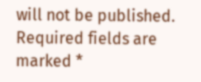will not be published. Required fields are marked *